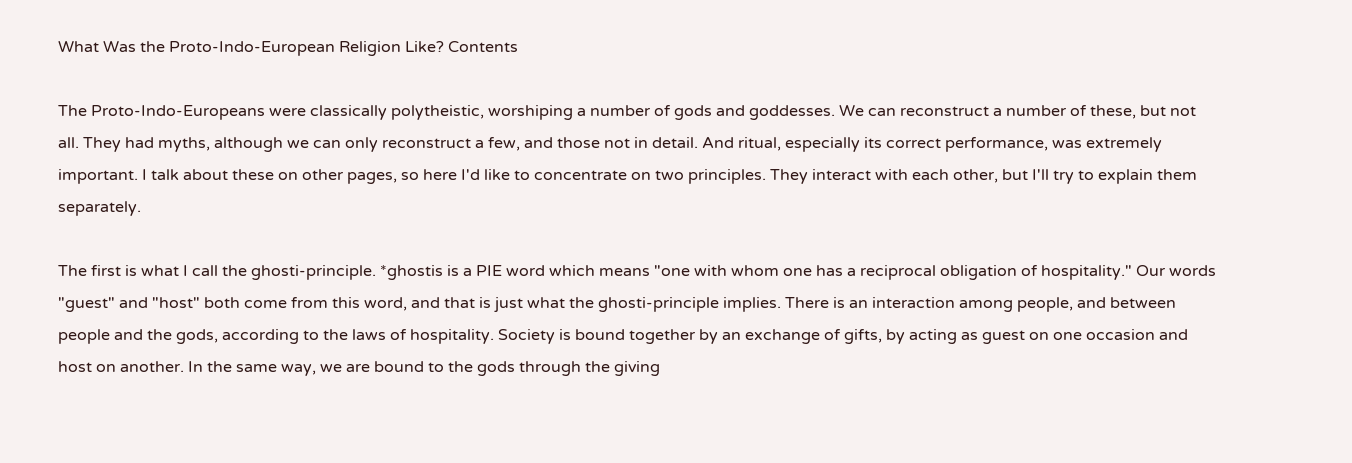What Was the Proto-Indo-European Religion Like? Contents

The Proto-Indo-Europeans were classically polytheistic, worshiping a number of gods and goddesses. We can reconstruct a number of these, but not all. They had myths, although we can only reconstruct a few, and those not in detail. And ritual, especially its correct performance, was extremely important. I talk about these on other pages, so here I'd like to concentrate on two principles. They interact with each other, but I'll try to explain them separately.

The first is what I call the ghosti-principle. *ghostis is a PIE word which means "one with whom one has a reciprocal obligation of hospitality." Our words "guest" and "host" both come from this word, and that is just what the ghosti-principle implies. There is an interaction among people, and between people and the gods, according to the laws of hospitality. Society is bound together by an exchange of gifts, by acting as guest on one occasion and host on another. In the same way, we are bound to the gods through the giving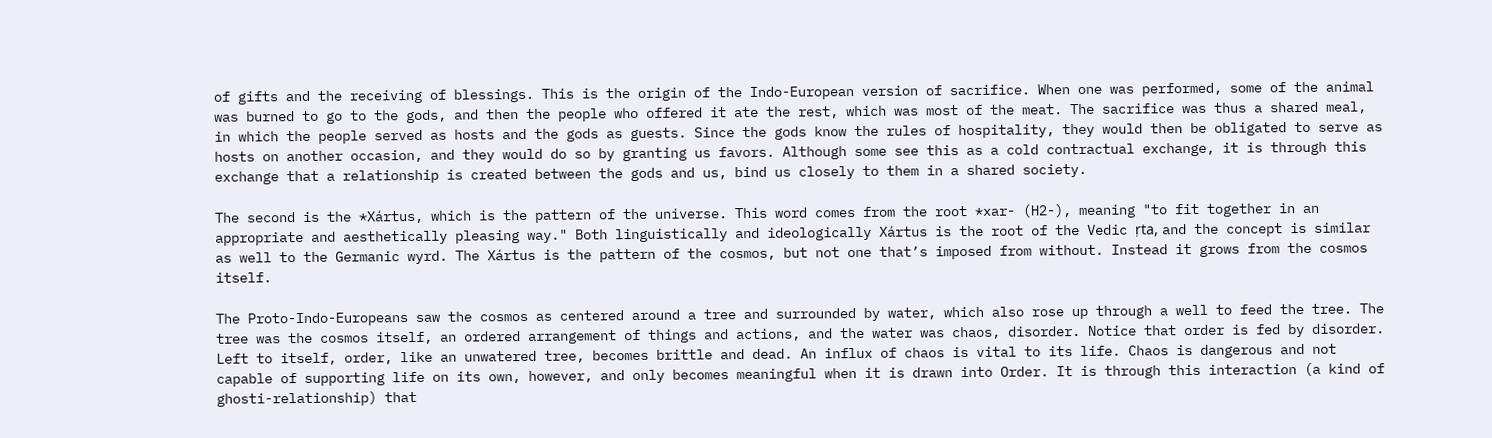of gifts and the receiving of blessings. This is the origin of the Indo-European version of sacrifice. When one was performed, some of the animal was burned to go to the gods, and then the people who offered it ate the rest, which was most of the meat. The sacrifice was thus a shared meal, in which the people served as hosts and the gods as guests. Since the gods know the rules of hospitality, they would then be obligated to serve as hosts on another occasion, and they would do so by granting us favors. Although some see this as a cold contractual exchange, it is through this exchange that a relationship is created between the gods and us, bind us closely to them in a shared society.

The second is the *Xártus, which is the pattern of the universe. This word comes from the root *xar- (H2-), meaning "to fit together in an appropriate and aesthetically pleasing way." Both linguistically and ideologically Xártus is the root of the Vedic ṛta, and the concept is similar as well to the Germanic wyrd. The Xártus is the pattern of the cosmos, but not one that’s imposed from without. Instead it grows from the cosmos itself.

The Proto-Indo-Europeans saw the cosmos as centered around a tree and surrounded by water, which also rose up through a well to feed the tree. The tree was the cosmos itself, an ordered arrangement of things and actions, and the water was chaos, disorder. Notice that order is fed by disorder. Left to itself, order, like an unwatered tree, becomes brittle and dead. An influx of chaos is vital to its life. Chaos is dangerous and not capable of supporting life on its own, however, and only becomes meaningful when it is drawn into Order. It is through this interaction (a kind of ghosti-relationship) that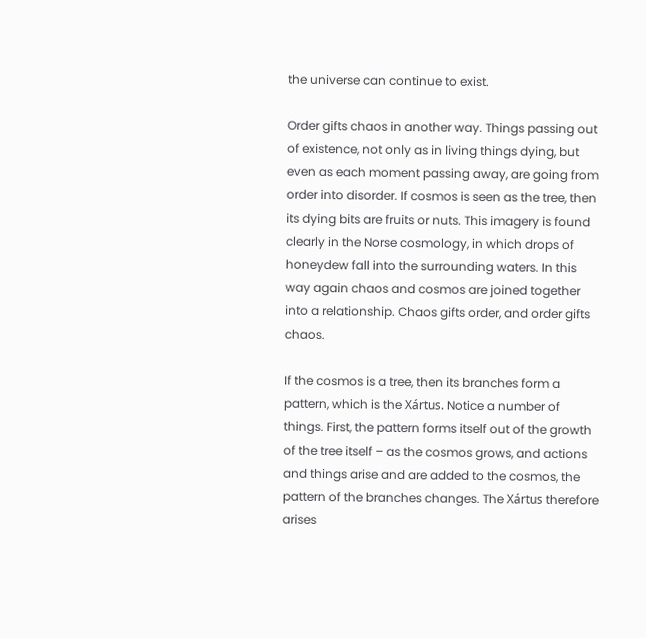the universe can continue to exist.

Order gifts chaos in another way. Things passing out of existence, not only as in living things dying, but even as each moment passing away, are going from order into disorder. If cosmos is seen as the tree, then its dying bits are fruits or nuts. This imagery is found clearly in the Norse cosmology, in which drops of honeydew fall into the surrounding waters. In this way again chaos and cosmos are joined together into a relationship. Chaos gifts order, and order gifts chaos.

If the cosmos is a tree, then its branches form a pattern, which is the Xártus. Notice a number of things. First, the pattern forms itself out of the growth of the tree itself – as the cosmos grows, and actions and things arise and are added to the cosmos, the pattern of the branches changes. The Xártus therefore arises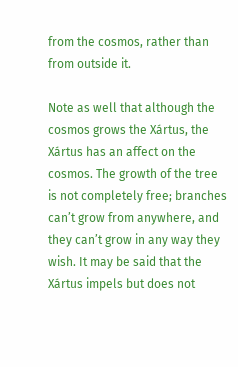from the cosmos, rather than from outside it.

Note as well that although the cosmos grows the Xártus, the Xártus has an affect on the cosmos. The growth of the tree is not completely free; branches can’t grow from anywhere, and they can’t grow in any way they wish. It may be said that the Xártus impels but does not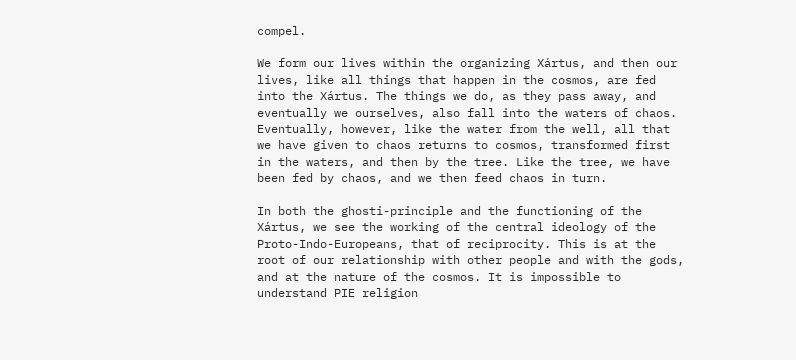compel.

We form our lives within the organizing Xártus, and then our lives, like all things that happen in the cosmos, are fed into the Xártus. The things we do, as they pass away, and eventually we ourselves, also fall into the waters of chaos. Eventually, however, like the water from the well, all that we have given to chaos returns to cosmos, transformed first in the waters, and then by the tree. Like the tree, we have been fed by chaos, and we then feed chaos in turn.

In both the ghosti-principle and the functioning of the Xártus, we see the working of the central ideology of the Proto-Indo-Europeans, that of reciprocity. This is at the root of our relationship with other people and with the gods, and at the nature of the cosmos. It is impossible to understand PIE religion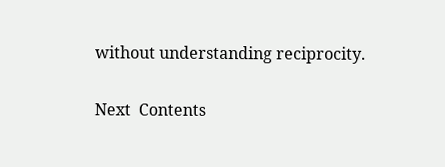without understanding reciprocity.

Next  Contents